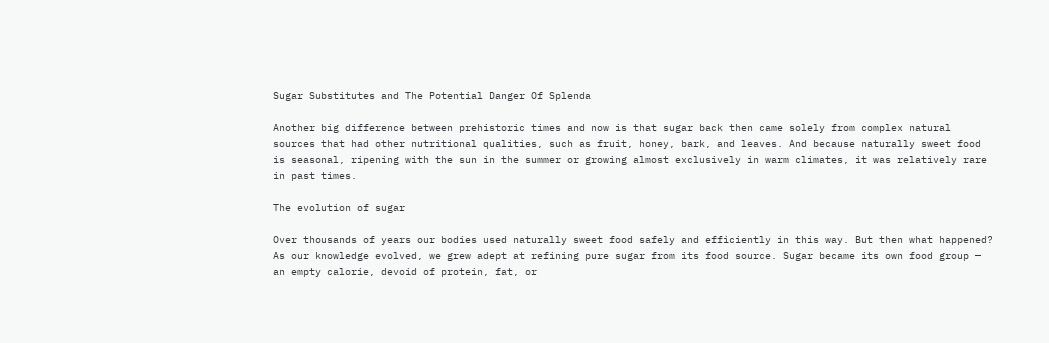Sugar Substitutes and The Potential Danger Of Splenda

Another big difference between prehistoric times and now is that sugar back then came solely from complex natural sources that had other nutritional qualities, such as fruit, honey, bark, and leaves. And because naturally sweet food is seasonal, ripening with the sun in the summer or growing almost exclusively in warm climates, it was relatively rare in past times.

The evolution of sugar

Over thousands of years our bodies used naturally sweet food safely and efficiently in this way. But then what happened? As our knowledge evolved, we grew adept at refining pure sugar from its food source. Sugar became its own food group — an empty calorie, devoid of protein, fat, or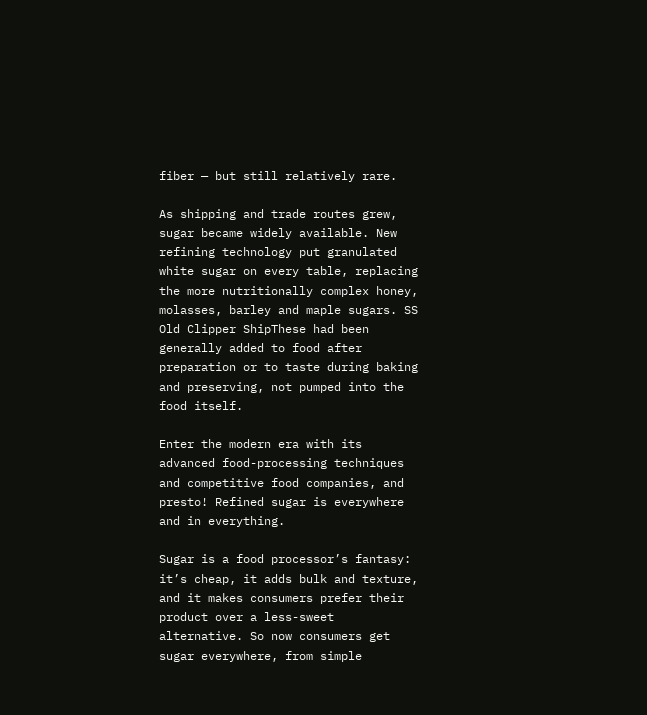fiber — but still relatively rare.

As shipping and trade routes grew, sugar became widely available. New refining technology put granulated white sugar on every table, replacing the more nutritionally complex honey, molasses, barley and maple sugars. SS Old Clipper ShipThese had been generally added to food after preparation or to taste during baking and preserving, not pumped into the food itself.

Enter the modern era with its advanced food-processing techniques and competitive food companies, and presto! Refined sugar is everywhere and in everything.

Sugar is a food processor’s fantasy: it’s cheap, it adds bulk and texture, and it makes consumers prefer their product over a less-sweet alternative. So now consumers get sugar everywhere, from simple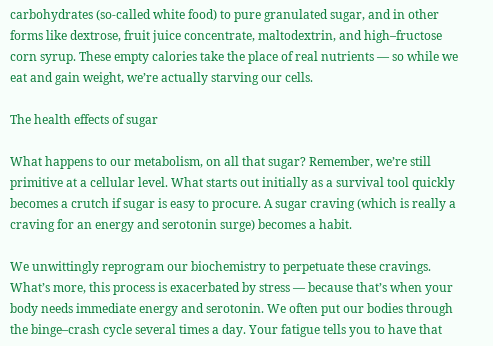carbohydrates (so-called white food) to pure granulated sugar, and in other forms like dextrose, fruit juice concentrate, maltodextrin, and high–fructose corn syrup. These empty calories take the place of real nutrients — so while we eat and gain weight, we’re actually starving our cells.

The health effects of sugar

What happens to our metabolism, on all that sugar? Remember, we’re still primitive at a cellular level. What starts out initially as a survival tool quickly becomes a crutch if sugar is easy to procure. A sugar craving (which is really a craving for an energy and serotonin surge) becomes a habit.

We unwittingly reprogram our biochemistry to perpetuate these cravings. What’s more, this process is exacerbated by stress — because that’s when your body needs immediate energy and serotonin. We often put our bodies through the binge–crash cycle several times a day. Your fatigue tells you to have that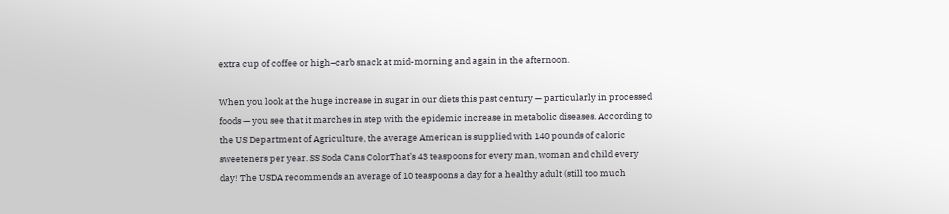extra cup of coffee or high–carb snack at mid-morning and again in the afternoon.

When you look at the huge increase in sugar in our diets this past century — particularly in processed foods — you see that it marches in step with the epidemic increase in metabolic diseases. According to the US Department of Agriculture, the average American is supplied with 140 pounds of caloric sweeteners per year. SS Soda Cans ColorThat’s 43 teaspoons for every man, woman and child every day! The USDA recommends an average of 10 teaspoons a day for a healthy adult (still too much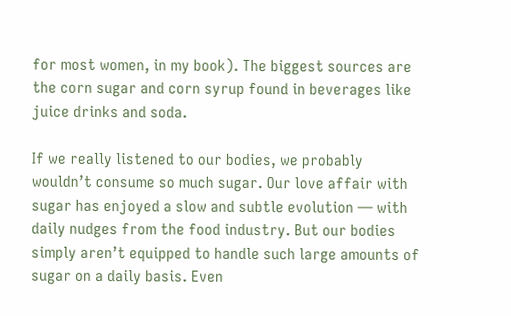for most women, in my book). The biggest sources are the corn sugar and corn syrup found in beverages like juice drinks and soda.

If we really listened to our bodies, we probably wouldn’t consume so much sugar. Our love affair with sugar has enjoyed a slow and subtle evolution — with daily nudges from the food industry. But our bodies simply aren’t equipped to handle such large amounts of sugar on a daily basis. Even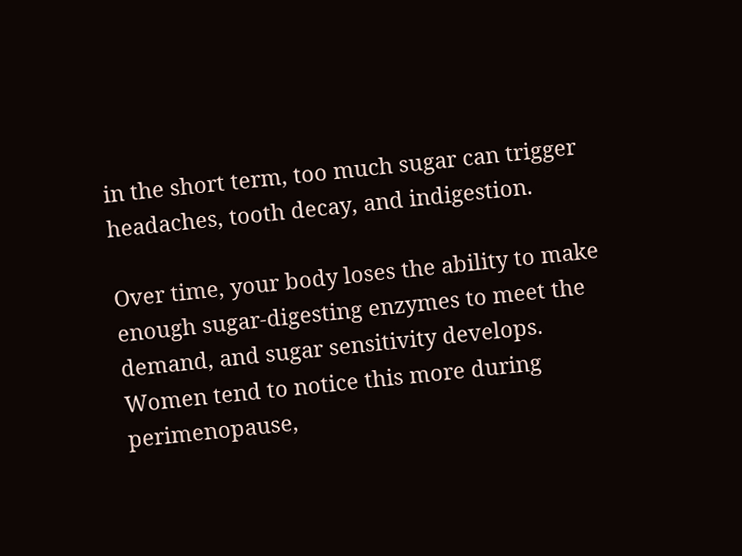in the short term, too much sugar can trigger headaches, tooth decay, and indigestion.

Over time, your body loses the ability to make enough sugar-digesting enzymes to meet the demand, and sugar sensitivity develops. Women tend to notice this more during perimenopause,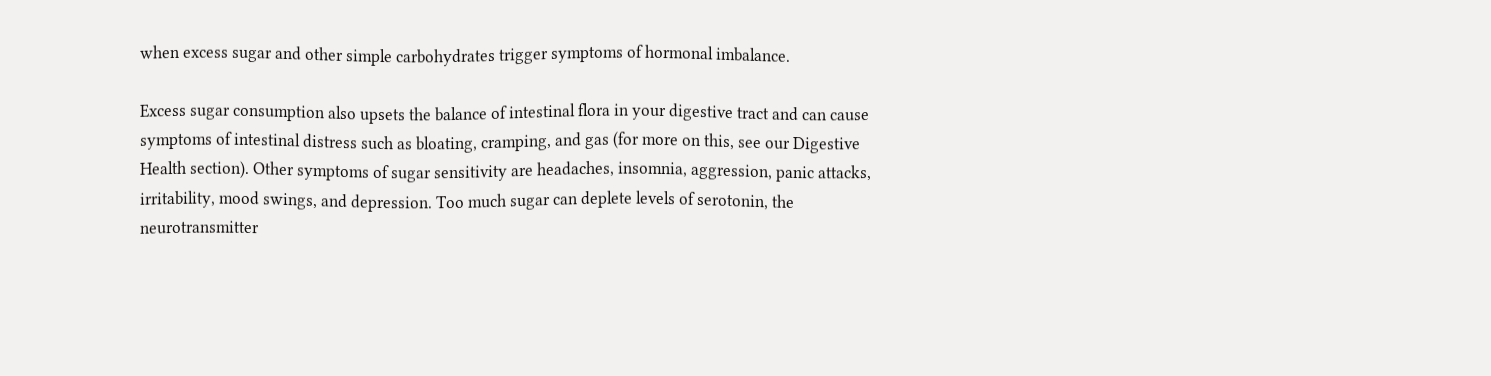when excess sugar and other simple carbohydrates trigger symptoms of hormonal imbalance.

Excess sugar consumption also upsets the balance of intestinal flora in your digestive tract and can cause symptoms of intestinal distress such as bloating, cramping, and gas (for more on this, see our Digestive Health section). Other symptoms of sugar sensitivity are headaches, insomnia, aggression, panic attacks, irritability, mood swings, and depression. Too much sugar can deplete levels of serotonin, the neurotransmitter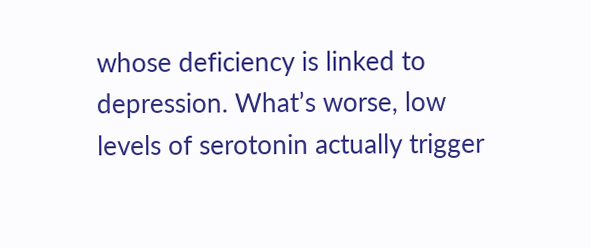whose deficiency is linked to depression. What’s worse, low levels of serotonin actually trigger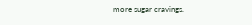more sugar cravings.